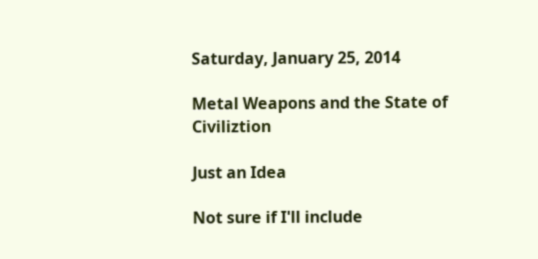Saturday, January 25, 2014

Metal Weapons and the State of Civiliztion

Just an Idea

Not sure if I'll include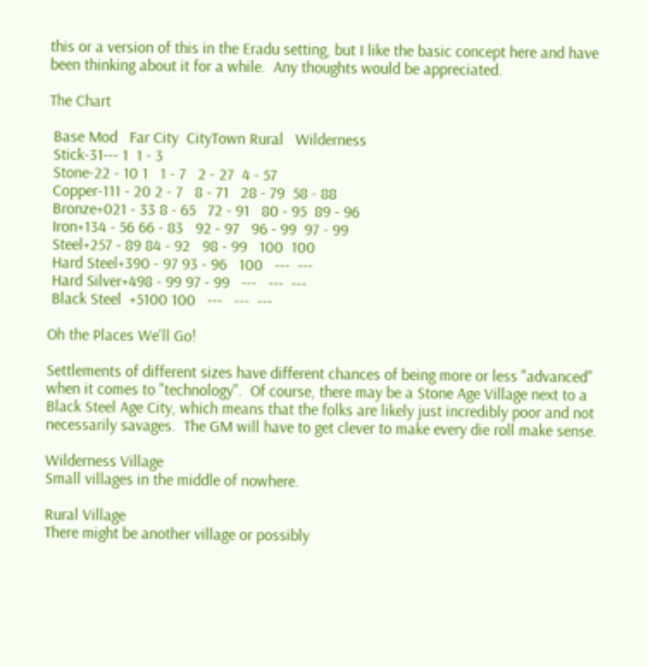this or a version of this in the Eradu setting, but I like the basic concept here and have been thinking about it for a while.  Any thoughts would be appreciated.

The Chart

 Base Mod   Far City  CityTown Rural   Wilderness
 Stick-31--- 1  1 - 3
 Stone-22 - 10 1   1 - 7   2 - 27  4 - 57
 Copper-111 - 20 2 - 7   8 - 71   28 - 79  58 - 88
 Bronze+021 - 33 8 - 65   72 - 91   80 - 95  89 - 96
 Iron+134 - 56 66 - 83   92 - 97   96 - 99  97 - 99
 Steel+257 - 89 84 - 92   98 - 99   100  100
 Hard Steel+390 - 97 93 - 96   100   ---  ---
 Hard Silver+498 - 99 97 - 99   ---   ---  ---
 Black Steel  +5100 100   ---   ---  ---

Oh the Places We'll Go!

Settlements of different sizes have different chances of being more or less "advanced" when it comes to "technology".  Of course, there may be a Stone Age Village next to a Black Steel Age City, which means that the folks are likely just incredibly poor and not necessarily savages.  The GM will have to get clever to make every die roll make sense.

Wilderness Village
Small villages in the middle of nowhere.

Rural Village
There might be another village or possibly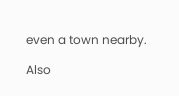even a town nearby.

Also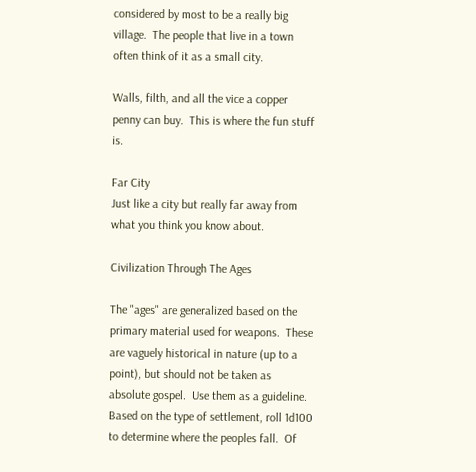considered by most to be a really big village.  The people that live in a town often think of it as a small city.

Walls, filth, and all the vice a copper penny can buy.  This is where the fun stuff is.

Far City
Just like a city but really far away from what you think you know about.

Civilization Through The Ages

The "ages" are generalized based on the primary material used for weapons.  These are vaguely historical in nature (up to a point), but should not be taken as absolute gospel.  Use them as a guideline.  Based on the type of settlement, roll 1d100 to determine where the peoples fall.  Of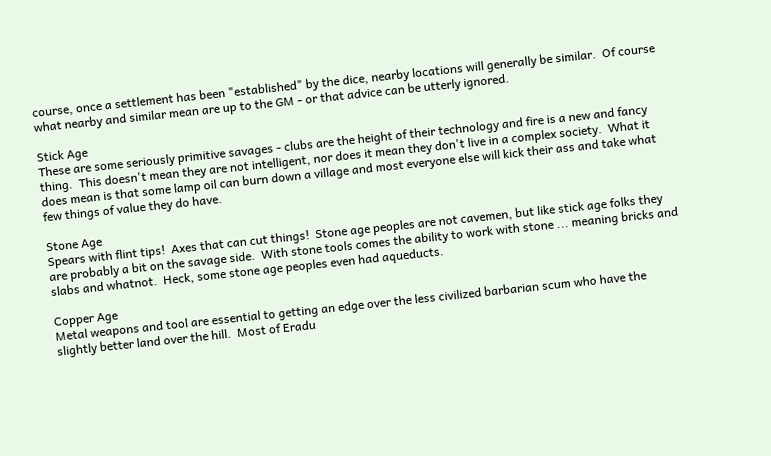course, once a settlement has been "established" by the dice, nearby locations will generally be similar.  Of course what nearby and similar mean are up to the GM - or that advice can be utterly ignored.

Stick Age
These are some seriously primitive savages - clubs are the height of their technology and fire is a new and fancy thing.  This doesn't mean they are not intelligent, nor does it mean they don't live in a complex society.  What it does mean is that some lamp oil can burn down a village and most everyone else will kick their ass and take what few things of value they do have.

Stone Age
Spears with flint tips!  Axes that can cut things!  Stone age peoples are not cavemen, but like stick age folks they are probably a bit on the savage side.  With stone tools comes the ability to work with stone ... meaning bricks and slabs and whatnot.  Heck, some stone age peoples even had aqueducts.

Copper Age
Metal weapons and tool are essential to getting an edge over the less civilized barbarian scum who have the slightly better land over the hill.  Most of Eradu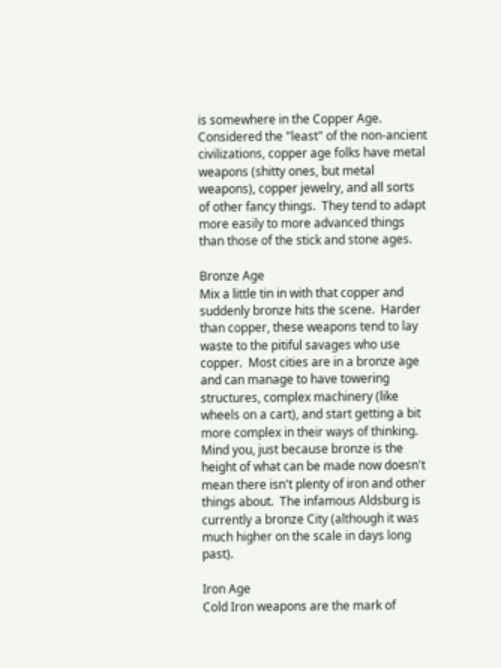is somewhere in the Copper Age.  Considered the "least" of the non-ancient civilizations, copper age folks have metal weapons (shitty ones, but metal weapons), copper jewelry, and all sorts of other fancy things.  They tend to adapt more easily to more advanced things than those of the stick and stone ages.

Bronze Age
Mix a little tin in with that copper and suddenly bronze hits the scene.  Harder than copper, these weapons tend to lay waste to the pitiful savages who use copper.  Most cities are in a bronze age and can manage to have towering structures, complex machinery (like wheels on a cart), and start getting a bit more complex in their ways of thinking.  Mind you, just because bronze is the height of what can be made now doesn't mean there isn't plenty of iron and other things about.  The infamous Aldsburg is currently a bronze City (although it was much higher on the scale in days long past).

Iron Age
Cold Iron weapons are the mark of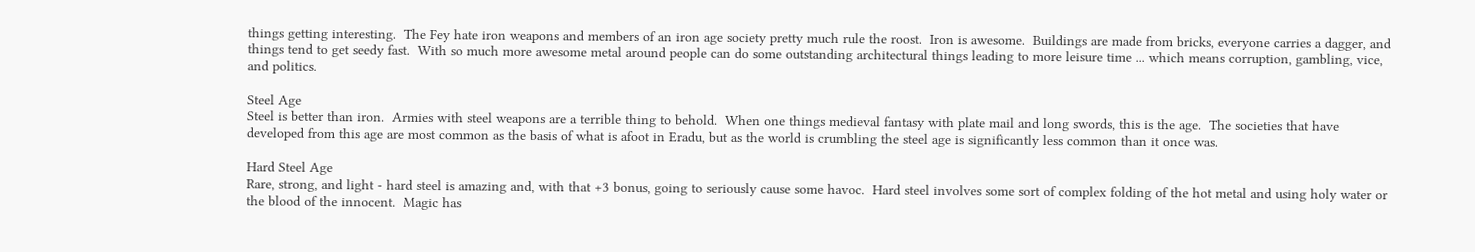things getting interesting.  The Fey hate iron weapons and members of an iron age society pretty much rule the roost.  Iron is awesome.  Buildings are made from bricks, everyone carries a dagger, and things tend to get seedy fast.  With so much more awesome metal around people can do some outstanding architectural things leading to more leisure time ... which means corruption, gambling, vice, and politics.

Steel Age
Steel is better than iron.  Armies with steel weapons are a terrible thing to behold.  When one things medieval fantasy with plate mail and long swords, this is the age.  The societies that have developed from this age are most common as the basis of what is afoot in Eradu, but as the world is crumbling the steel age is significantly less common than it once was.

Hard Steel Age
Rare, strong, and light - hard steel is amazing and, with that +3 bonus, going to seriously cause some havoc.  Hard steel involves some sort of complex folding of the hot metal and using holy water or the blood of the innocent.  Magic has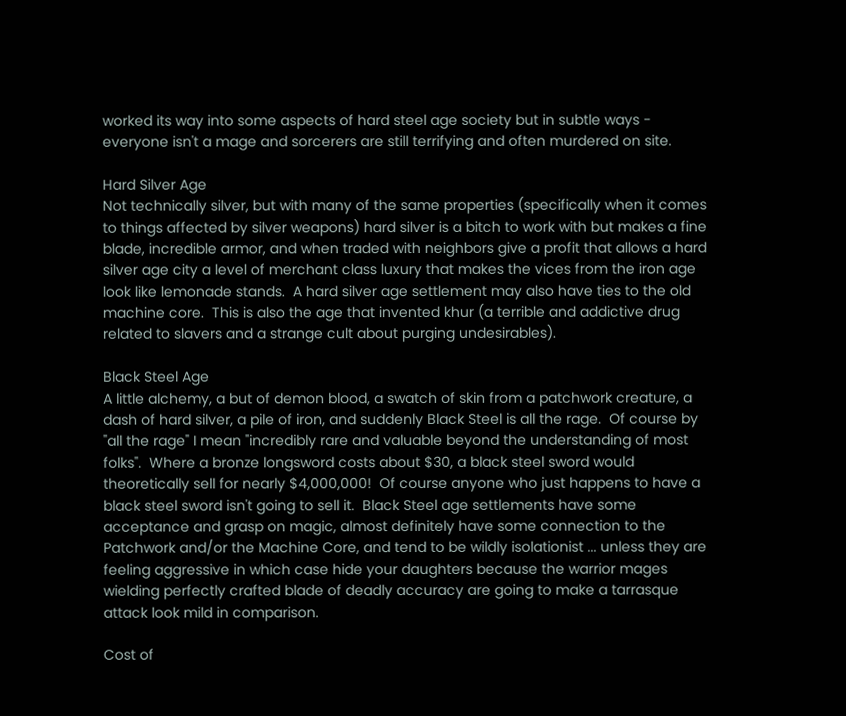worked its way into some aspects of hard steel age society but in subtle ways - everyone isn't a mage and sorcerers are still terrifying and often murdered on site.

Hard Silver Age
Not technically silver, but with many of the same properties (specifically when it comes to things affected by silver weapons) hard silver is a bitch to work with but makes a fine blade, incredible armor, and when traded with neighbors give a profit that allows a hard silver age city a level of merchant class luxury that makes the vices from the iron age look like lemonade stands.  A hard silver age settlement may also have ties to the old machine core.  This is also the age that invented khur (a terrible and addictive drug related to slavers and a strange cult about purging undesirables).

Black Steel Age
A little alchemy, a but of demon blood, a swatch of skin from a patchwork creature, a dash of hard silver, a pile of iron, and suddenly Black Steel is all the rage.  Of course by "all the rage" I mean "incredibly rare and valuable beyond the understanding of most folks".  Where a bronze longsword costs about $30, a black steel sword would theoretically sell for nearly $4,000,000!  Of course anyone who just happens to have a black steel sword isn't going to sell it.  Black Steel age settlements have some acceptance and grasp on magic, almost definitely have some connection to the Patchwork and/or the Machine Core, and tend to be wildly isolationist ... unless they are feeling aggressive in which case hide your daughters because the warrior mages wielding perfectly crafted blade of deadly accuracy are going to make a tarrasque attack look mild in comparison.

Cost of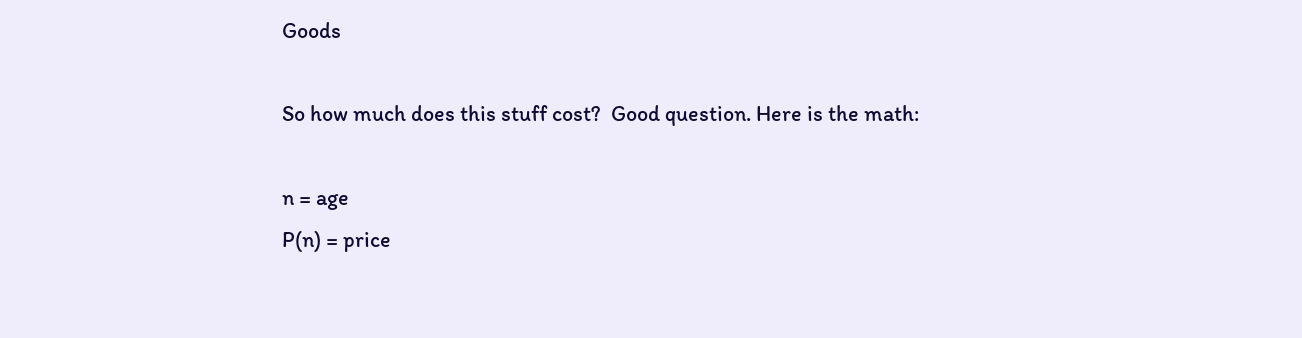Goods

So how much does this stuff cost?  Good question. Here is the math:

n = age
P(n) = price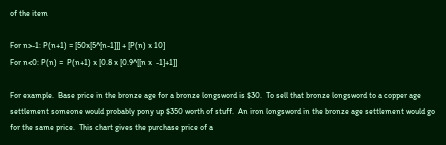of the item

For n>-1: P(n+1) = [50x[5^[n-1]]] + [P(n) x 10]
For n<0: P(n) =  P(n+1) x [0.8 x [0.9^[[n x  -1]+1]]

For example.  Base price in the bronze age for a bronze longsword is $30.  To sell that bronze longsword to a copper age settlement someone would probably pony up $350 worth of stuff.  An iron longsword in the bronze age settlement would go for the same price.  This chart gives the purchase price of a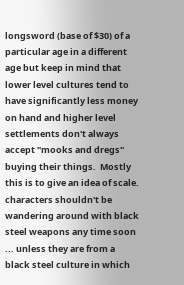longsword (base of $30) of a particular age in a different age but keep in mind that lower level cultures tend to have significantly less money on hand and higher level settlements don't always accept "mooks and dregs" buying their things.  Mostly this is to give an idea of scale.  characters shouldn't be wandering around with black steel weapons any time soon ... unless they are from a black steel culture in which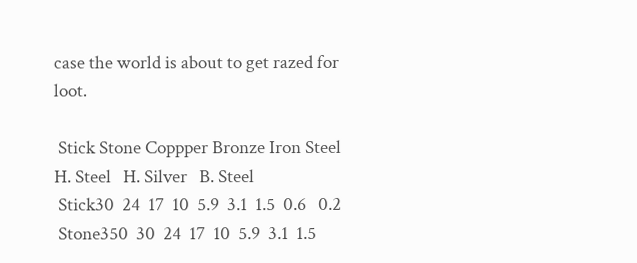case the world is about to get razed for loot.

 Stick Stone Coppper Bronze Iron Steel H. Steel   H. Silver   B. Steel
 Stick30  24  17  10  5.9  3.1  1.5  0.6   0.2
 Stone350  30  24  17  10  5.9  3.1  1.5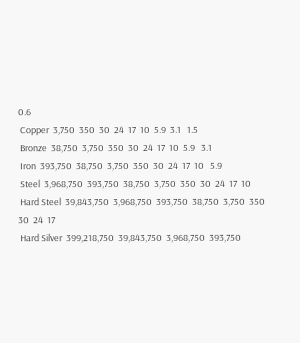0.6
 Copper  3,750  350  30  24  17  10  5.9  3.1   1.5
 Bronze  38,750  3,750  350  30  24  17  10  5.9   3.1
 Iron  393,750  38,750  3,750  350  30  24  17  10   5.9
 Steel  3,968,750  393,750  38,750  3,750  350  30  24  17  10
 Hard Steel  39,843,750  3,968,750  393,750  38,750  3,750  350  30  24  17
 Hard Silver  399,218,750  39,843,750  3,968,750  393,750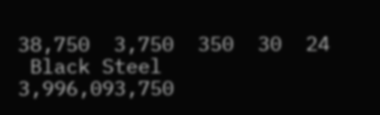38,750  3,750  350  30  24
 Black Steel   3,996,093,750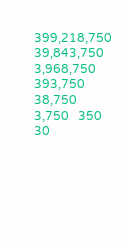399,218,750   39,843,750   3,968,750   393,750   38,750   3,750   350  30